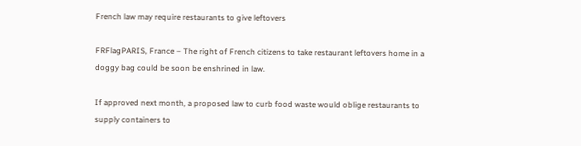French law may require restaurants to give leftovers

FRFlagPARIS, France – The right of French citizens to take restaurant leftovers home in a doggy bag could be soon be enshrined in law.

If approved next month, a proposed law to curb food waste would oblige restaurants to supply containers to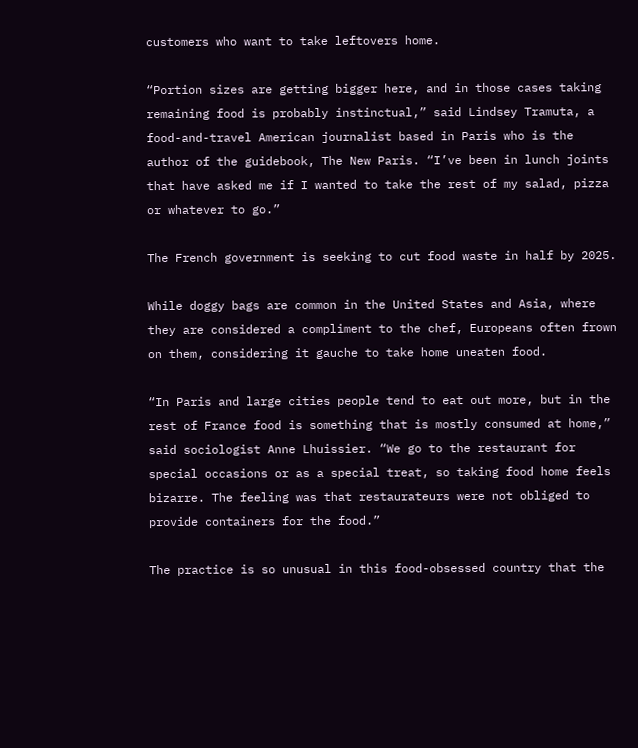customers who want to take leftovers home.

“Portion sizes are getting bigger here, and in those cases taking remaining food is probably instinctual,” said Lindsey Tramuta, a food-and-travel American journalist based in Paris who is the author of the guidebook, The New Paris. “I’ve been in lunch joints that have asked me if I wanted to take the rest of my salad, pizza or whatever to go.”

The French government is seeking to cut food waste in half by 2025.

While doggy bags are common in the United States and Asia, where they are considered a compliment to the chef, Europeans often frown on them, considering it gauche to take home uneaten food.

“In Paris and large cities people tend to eat out more, but in the rest of France food is something that is mostly consumed at home,” said sociologist Anne Lhuissier. “We go to the restaurant for special occasions or as a special treat, so taking food home feels bizarre. The feeling was that restaurateurs were not obliged to provide containers for the food.”

The practice is so unusual in this food-obsessed country that the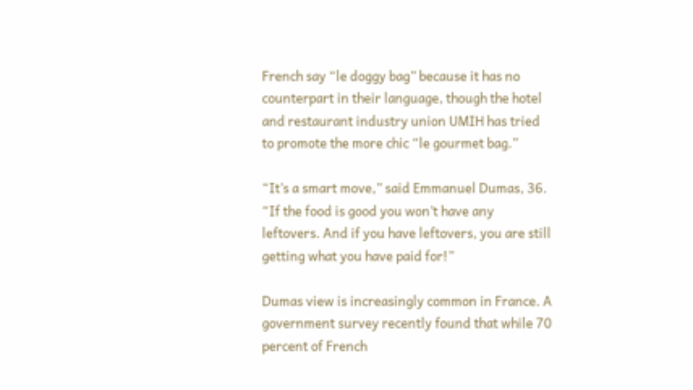French say “le doggy bag” because it has no counterpart in their language, though the hotel and restaurant industry union UMIH has tried to promote the more chic “le gourmet bag.”

“It’s a smart move,” said Emmanuel Dumas, 36. “If the food is good you won’t have any leftovers. And if you have leftovers, you are still getting what you have paid for!”

Dumas view is increasingly common in France. A government survey recently found that while 70 percent of French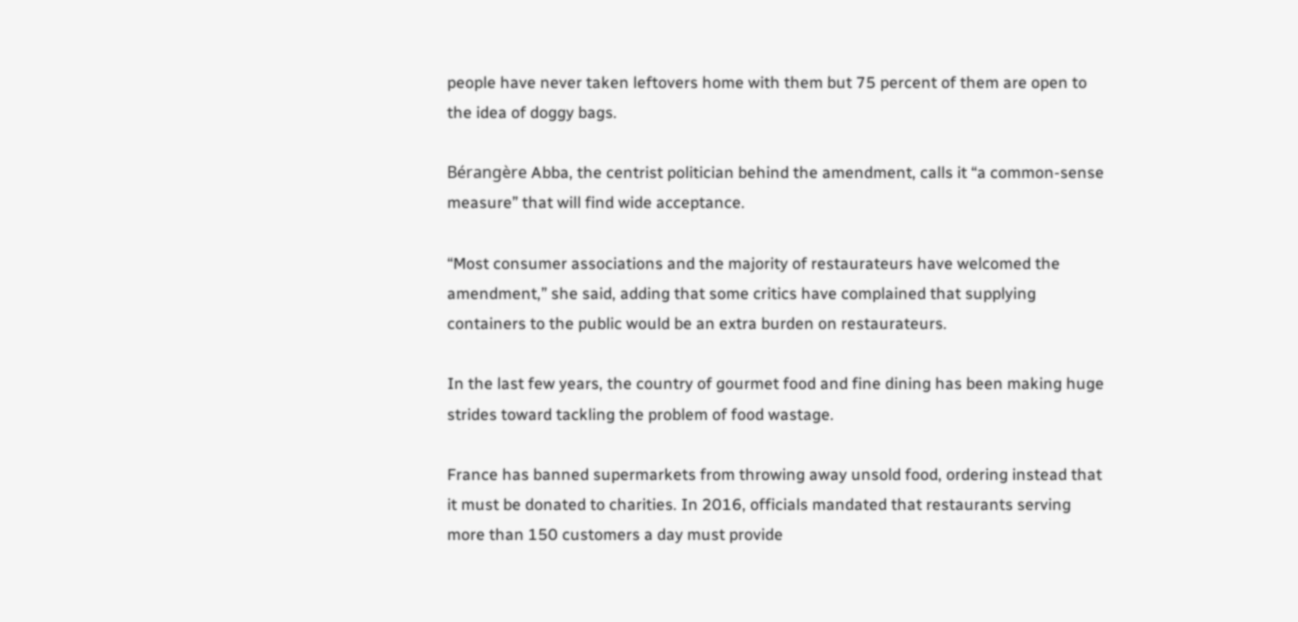people have never taken leftovers home with them but 75 percent of them are open to the idea of doggy bags.

Bérangère Abba, the centrist politician behind the amendment, calls it “a common-sense measure” that will find wide acceptance.

“Most consumer associations and the majority of restaurateurs have welcomed the amendment,” she said, adding that some critics have complained that supplying containers to the public would be an extra burden on restaurateurs.

In the last few years, the country of gourmet food and fine dining has been making huge strides toward tackling the problem of food wastage.

France has banned supermarkets from throwing away unsold food, ordering instead that it must be donated to charities. In 2016, officials mandated that restaurants serving more than 150 customers a day must provide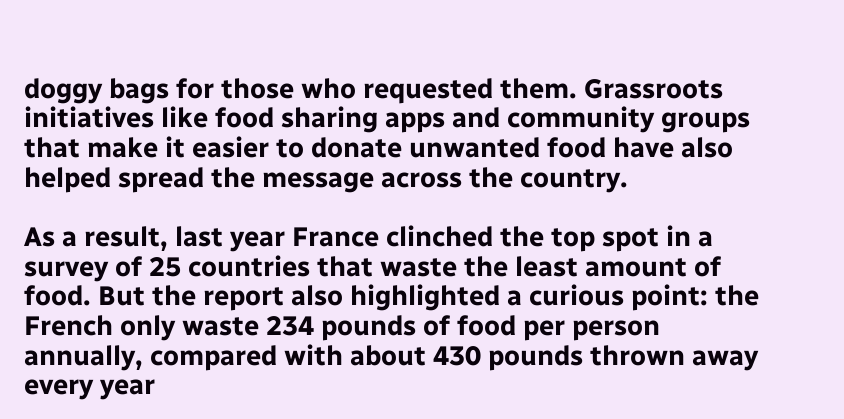doggy bags for those who requested them. Grassroots initiatives like food sharing apps and community groups that make it easier to donate unwanted food have also helped spread the message across the country.

As a result, last year France clinched the top spot in a survey of 25 countries that waste the least amount of food. But the report also highlighted a curious point: the French only waste 234 pounds of food per person annually, compared with about 430 pounds thrown away every year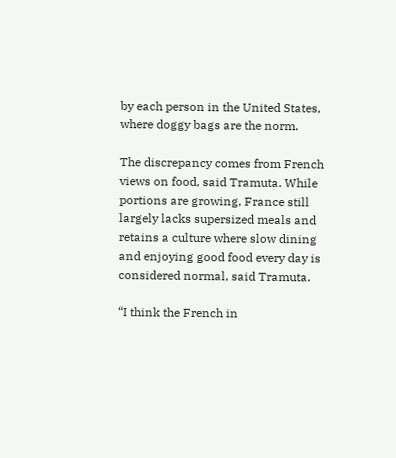by each person in the United States, where doggy bags are the norm.

The discrepancy comes from French views on food, said Tramuta. While portions are growing, France still largely lacks supersized meals and retains a culture where slow dining and enjoying good food every day is considered normal, said Tramuta.

“I think the French in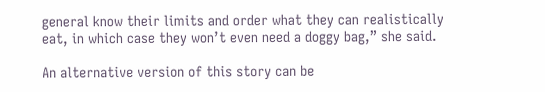general know their limits and order what they can realistically eat, in which case they won’t even need a doggy bag,” she said.

An alternative version of this story can be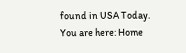found in USA Today.
You are here: Home